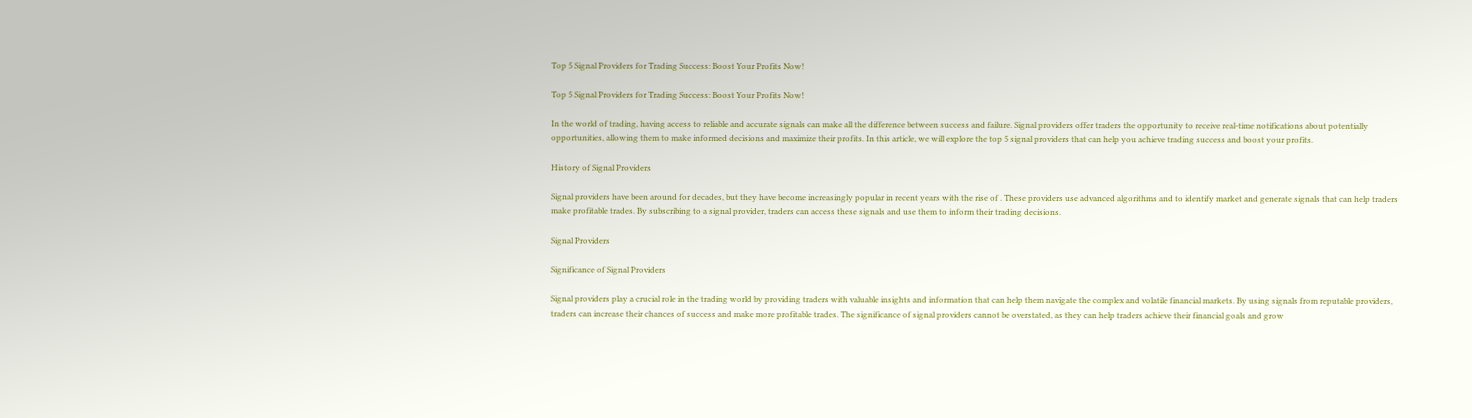Top 5 Signal Providers for Trading Success: Boost Your Profits Now!

Top 5 Signal Providers for Trading Success: Boost Your Profits Now!

In the world of trading, having access to reliable and accurate signals can make all the difference between success and failure. Signal providers offer traders the opportunity to receive real-time notifications about potentially opportunities, allowing them to make informed decisions and maximize their profits. In this article, we will explore the top 5 signal providers that can help you achieve trading success and boost your profits.

History of Signal Providers

Signal providers have been around for decades, but they have become increasingly popular in recent years with the rise of . These providers use advanced algorithms and to identify market and generate signals that can help traders make profitable trades. By subscribing to a signal provider, traders can access these signals and use them to inform their trading decisions.

Signal Providers

Significance of Signal Providers

Signal providers play a crucial role in the trading world by providing traders with valuable insights and information that can help them navigate the complex and volatile financial markets. By using signals from reputable providers, traders can increase their chances of success and make more profitable trades. The significance of signal providers cannot be overstated, as they can help traders achieve their financial goals and grow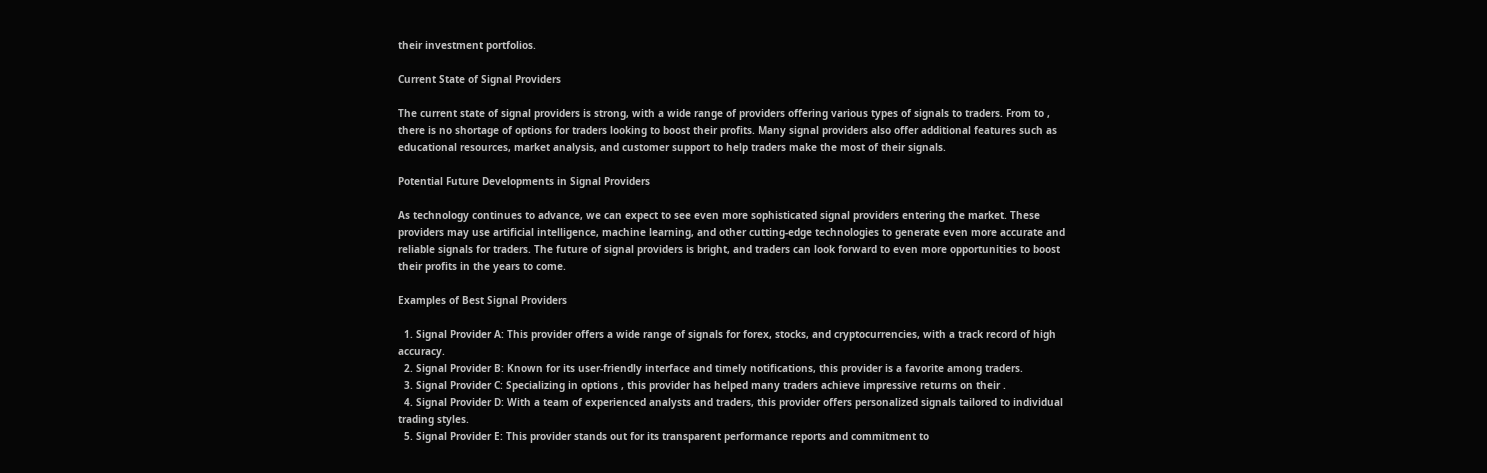their investment portfolios.

Current State of Signal Providers

The current state of signal providers is strong, with a wide range of providers offering various types of signals to traders. From to , there is no shortage of options for traders looking to boost their profits. Many signal providers also offer additional features such as educational resources, market analysis, and customer support to help traders make the most of their signals.

Potential Future Developments in Signal Providers

As technology continues to advance, we can expect to see even more sophisticated signal providers entering the market. These providers may use artificial intelligence, machine learning, and other cutting-edge technologies to generate even more accurate and reliable signals for traders. The future of signal providers is bright, and traders can look forward to even more opportunities to boost their profits in the years to come.

Examples of Best Signal Providers

  1. Signal Provider A: This provider offers a wide range of signals for forex, stocks, and cryptocurrencies, with a track record of high accuracy.
  2. Signal Provider B: Known for its user-friendly interface and timely notifications, this provider is a favorite among traders.
  3. Signal Provider C: Specializing in options , this provider has helped many traders achieve impressive returns on their .
  4. Signal Provider D: With a team of experienced analysts and traders, this provider offers personalized signals tailored to individual trading styles.
  5. Signal Provider E: This provider stands out for its transparent performance reports and commitment to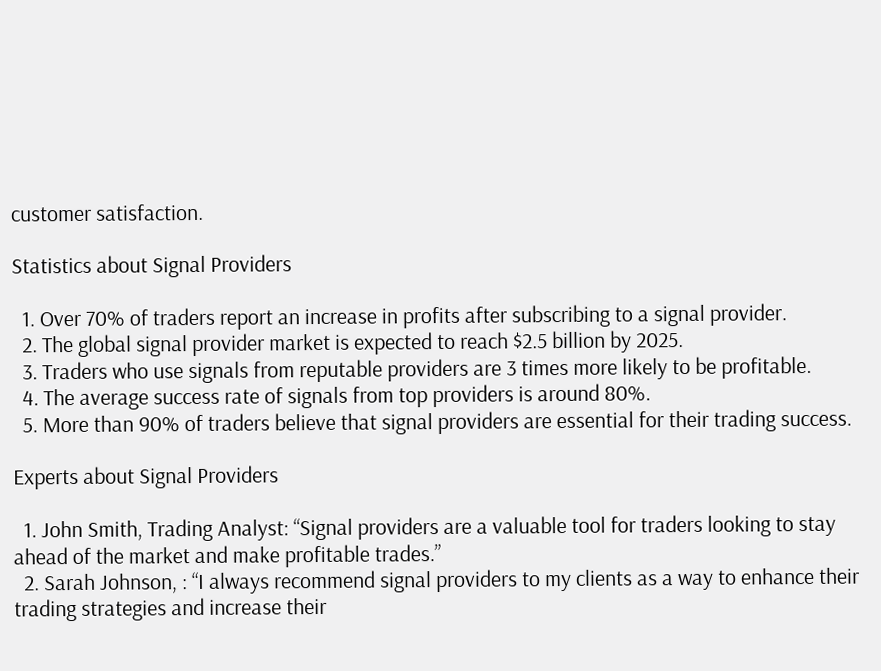customer satisfaction.

Statistics about Signal Providers

  1. Over 70% of traders report an increase in profits after subscribing to a signal provider.
  2. The global signal provider market is expected to reach $2.5 billion by 2025.
  3. Traders who use signals from reputable providers are 3 times more likely to be profitable.
  4. The average success rate of signals from top providers is around 80%.
  5. More than 90% of traders believe that signal providers are essential for their trading success.

Experts about Signal Providers

  1. John Smith, Trading Analyst: “Signal providers are a valuable tool for traders looking to stay ahead of the market and make profitable trades.”
  2. Sarah Johnson, : “I always recommend signal providers to my clients as a way to enhance their trading strategies and increase their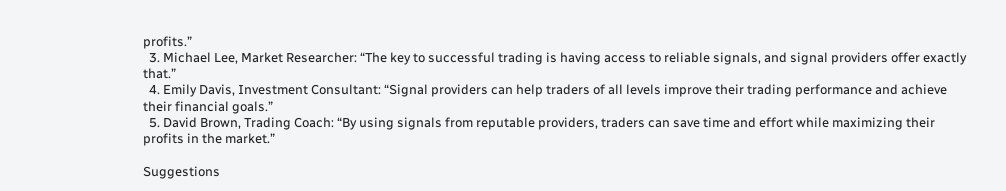profits.”
  3. Michael Lee, Market Researcher: “The key to successful trading is having access to reliable signals, and signal providers offer exactly that.”
  4. Emily Davis, Investment Consultant: “Signal providers can help traders of all levels improve their trading performance and achieve their financial goals.”
  5. David Brown, Trading Coach: “By using signals from reputable providers, traders can save time and effort while maximizing their profits in the market.”

Suggestions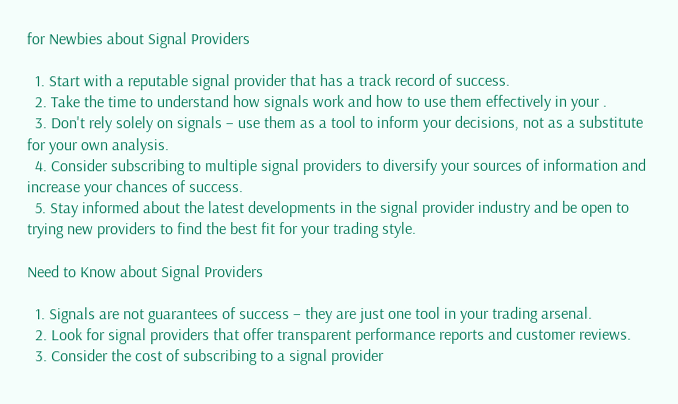for Newbies about Signal Providers

  1. Start with a reputable signal provider that has a track record of success.
  2. Take the time to understand how signals work and how to use them effectively in your .
  3. Don't rely solely on signals – use them as a tool to inform your decisions, not as a substitute for your own analysis.
  4. Consider subscribing to multiple signal providers to diversify your sources of information and increase your chances of success.
  5. Stay informed about the latest developments in the signal provider industry and be open to trying new providers to find the best fit for your trading style.

Need to Know about Signal Providers

  1. Signals are not guarantees of success – they are just one tool in your trading arsenal.
  2. Look for signal providers that offer transparent performance reports and customer reviews.
  3. Consider the cost of subscribing to a signal provider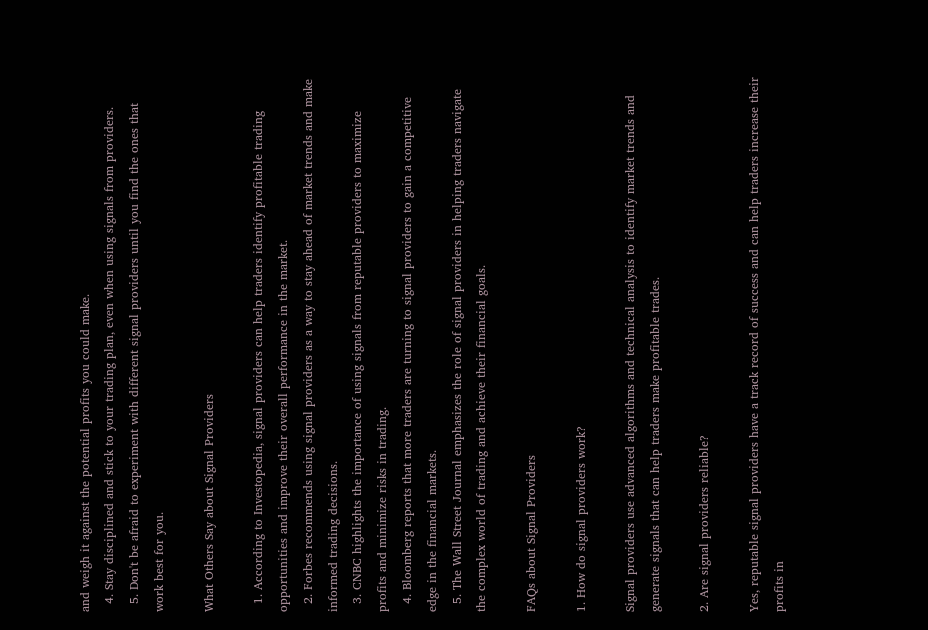and weigh it against the potential profits you could make.
  4. Stay disciplined and stick to your trading plan, even when using signals from providers.
  5. Don't be afraid to experiment with different signal providers until you find the ones that work best for you.

What Others Say about Signal Providers

  1. According to Investopedia, signal providers can help traders identify profitable trading opportunities and improve their overall performance in the market.
  2. Forbes recommends using signal providers as a way to stay ahead of market trends and make informed trading decisions.
  3. CNBC highlights the importance of using signals from reputable providers to maximize profits and minimize risks in trading.
  4. Bloomberg reports that more traders are turning to signal providers to gain a competitive edge in the financial markets.
  5. The Wall Street Journal emphasizes the role of signal providers in helping traders navigate the complex world of trading and achieve their financial goals.

FAQs about Signal Providers

1. How do signal providers work?

Signal providers use advanced algorithms and technical analysis to identify market trends and generate signals that can help traders make profitable trades.

2. Are signal providers reliable?

Yes, reputable signal providers have a track record of success and can help traders increase their profits in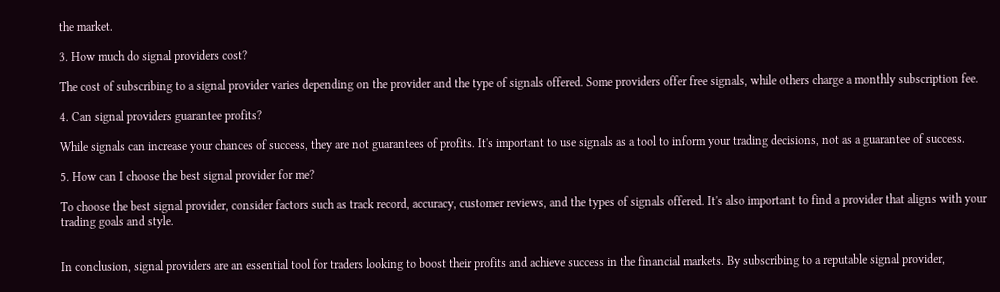the market.

3. How much do signal providers cost?

The cost of subscribing to a signal provider varies depending on the provider and the type of signals offered. Some providers offer free signals, while others charge a monthly subscription fee.

4. Can signal providers guarantee profits?

While signals can increase your chances of success, they are not guarantees of profits. It's important to use signals as a tool to inform your trading decisions, not as a guarantee of success.

5. How can I choose the best signal provider for me?

To choose the best signal provider, consider factors such as track record, accuracy, customer reviews, and the types of signals offered. It's also important to find a provider that aligns with your trading goals and style.


In conclusion, signal providers are an essential tool for traders looking to boost their profits and achieve success in the financial markets. By subscribing to a reputable signal provider,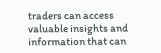traders can access valuable insights and information that can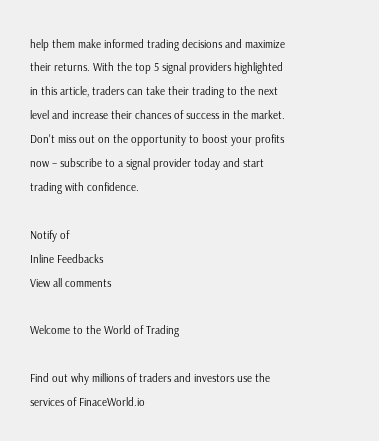help them make informed trading decisions and maximize their returns. With the top 5 signal providers highlighted in this article, traders can take their trading to the next level and increase their chances of success in the market. Don't miss out on the opportunity to boost your profits now – subscribe to a signal provider today and start trading with confidence.

Notify of
Inline Feedbacks
View all comments

Welcome to the World of Trading

Find out why millions of traders and investors use the services of FinaceWorld.io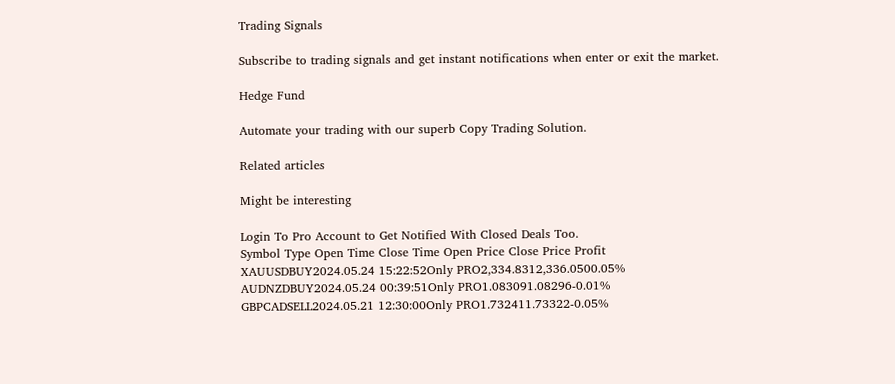Trading Signals

Subscribe to trading signals and get instant notifications when enter or exit the market.

Hedge Fund

Automate your trading with our superb Copy Trading Solution.

Related articles

Might be interesting

Login To Pro Account to Get Notified With Closed Deals Too.
Symbol Type Open Time Close Time Open Price Close Price Profit
XAUUSDBUY2024.05.24 15:22:52Only PRO2,334.8312,336.0500.05%
AUDNZDBUY2024.05.24 00:39:51Only PRO1.083091.08296-0.01%
GBPCADSELL2024.05.21 12:30:00Only PRO1.732411.73322-0.05%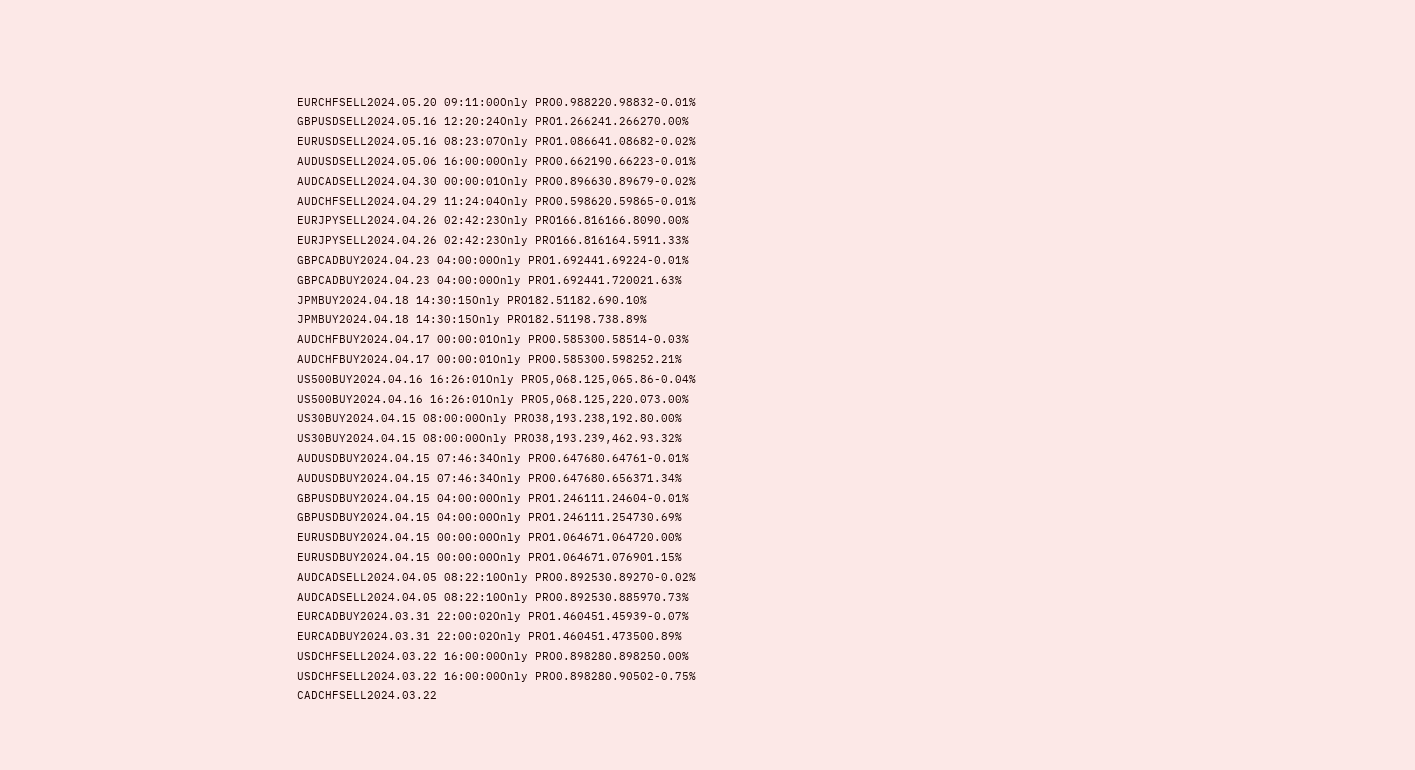EURCHFSELL2024.05.20 09:11:00Only PRO0.988220.98832-0.01%
GBPUSDSELL2024.05.16 12:20:24Only PRO1.266241.266270.00%
EURUSDSELL2024.05.16 08:23:07Only PRO1.086641.08682-0.02%
AUDUSDSELL2024.05.06 16:00:00Only PRO0.662190.66223-0.01%
AUDCADSELL2024.04.30 00:00:01Only PRO0.896630.89679-0.02%
AUDCHFSELL2024.04.29 11:24:04Only PRO0.598620.59865-0.01%
EURJPYSELL2024.04.26 02:42:23Only PRO166.816166.8090.00%
EURJPYSELL2024.04.26 02:42:23Only PRO166.816164.5911.33%
GBPCADBUY2024.04.23 04:00:00Only PRO1.692441.69224-0.01%
GBPCADBUY2024.04.23 04:00:00Only PRO1.692441.720021.63%
JPMBUY2024.04.18 14:30:15Only PRO182.51182.690.10%
JPMBUY2024.04.18 14:30:15Only PRO182.51198.738.89%
AUDCHFBUY2024.04.17 00:00:01Only PRO0.585300.58514-0.03%
AUDCHFBUY2024.04.17 00:00:01Only PRO0.585300.598252.21%
US500BUY2024.04.16 16:26:01Only PRO5,068.125,065.86-0.04%
US500BUY2024.04.16 16:26:01Only PRO5,068.125,220.073.00%
US30BUY2024.04.15 08:00:00Only PRO38,193.238,192.80.00%
US30BUY2024.04.15 08:00:00Only PRO38,193.239,462.93.32%
AUDUSDBUY2024.04.15 07:46:34Only PRO0.647680.64761-0.01%
AUDUSDBUY2024.04.15 07:46:34Only PRO0.647680.656371.34%
GBPUSDBUY2024.04.15 04:00:00Only PRO1.246111.24604-0.01%
GBPUSDBUY2024.04.15 04:00:00Only PRO1.246111.254730.69%
EURUSDBUY2024.04.15 00:00:00Only PRO1.064671.064720.00%
EURUSDBUY2024.04.15 00:00:00Only PRO1.064671.076901.15%
AUDCADSELL2024.04.05 08:22:10Only PRO0.892530.89270-0.02%
AUDCADSELL2024.04.05 08:22:10Only PRO0.892530.885970.73%
EURCADBUY2024.03.31 22:00:02Only PRO1.460451.45939-0.07%
EURCADBUY2024.03.31 22:00:02Only PRO1.460451.473500.89%
USDCHFSELL2024.03.22 16:00:00Only PRO0.898280.898250.00%
USDCHFSELL2024.03.22 16:00:00Only PRO0.898280.90502-0.75%
CADCHFSELL2024.03.22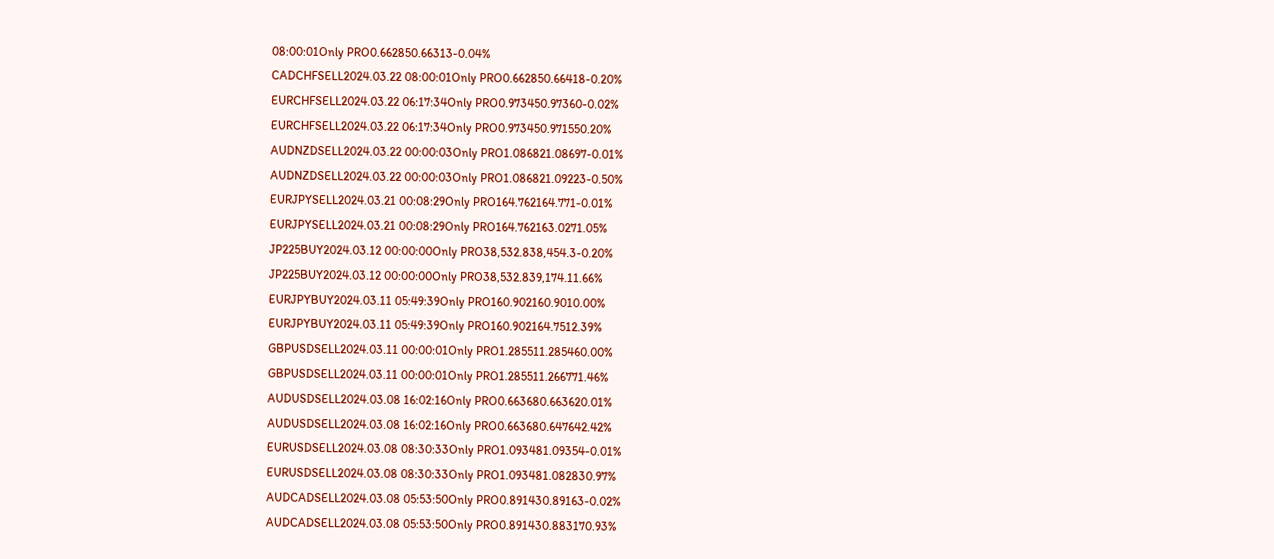08:00:01Only PRO0.662850.66313-0.04%
CADCHFSELL2024.03.22 08:00:01Only PRO0.662850.66418-0.20%
EURCHFSELL2024.03.22 06:17:34Only PRO0.973450.97360-0.02%
EURCHFSELL2024.03.22 06:17:34Only PRO0.973450.971550.20%
AUDNZDSELL2024.03.22 00:00:03Only PRO1.086821.08697-0.01%
AUDNZDSELL2024.03.22 00:00:03Only PRO1.086821.09223-0.50%
EURJPYSELL2024.03.21 00:08:29Only PRO164.762164.771-0.01%
EURJPYSELL2024.03.21 00:08:29Only PRO164.762163.0271.05%
JP225BUY2024.03.12 00:00:00Only PRO38,532.838,454.3-0.20%
JP225BUY2024.03.12 00:00:00Only PRO38,532.839,174.11.66%
EURJPYBUY2024.03.11 05:49:39Only PRO160.902160.9010.00%
EURJPYBUY2024.03.11 05:49:39Only PRO160.902164.7512.39%
GBPUSDSELL2024.03.11 00:00:01Only PRO1.285511.285460.00%
GBPUSDSELL2024.03.11 00:00:01Only PRO1.285511.266771.46%
AUDUSDSELL2024.03.08 16:02:16Only PRO0.663680.663620.01%
AUDUSDSELL2024.03.08 16:02:16Only PRO0.663680.647642.42%
EURUSDSELL2024.03.08 08:30:33Only PRO1.093481.09354-0.01%
EURUSDSELL2024.03.08 08:30:33Only PRO1.093481.082830.97%
AUDCADSELL2024.03.08 05:53:50Only PRO0.891430.89163-0.02%
AUDCADSELL2024.03.08 05:53:50Only PRO0.891430.883170.93%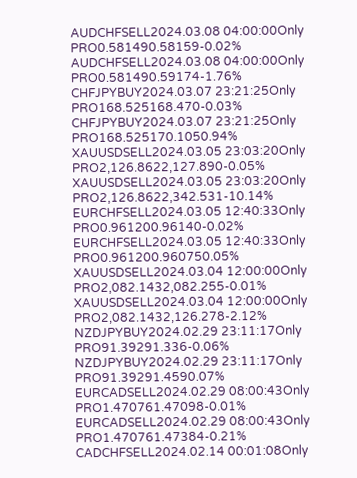AUDCHFSELL2024.03.08 04:00:00Only PRO0.581490.58159-0.02%
AUDCHFSELL2024.03.08 04:00:00Only PRO0.581490.59174-1.76%
CHFJPYBUY2024.03.07 23:21:25Only PRO168.525168.470-0.03%
CHFJPYBUY2024.03.07 23:21:25Only PRO168.525170.1050.94%
XAUUSDSELL2024.03.05 23:03:20Only PRO2,126.8622,127.890-0.05%
XAUUSDSELL2024.03.05 23:03:20Only PRO2,126.8622,342.531-10.14%
EURCHFSELL2024.03.05 12:40:33Only PRO0.961200.96140-0.02%
EURCHFSELL2024.03.05 12:40:33Only PRO0.961200.960750.05%
XAUUSDSELL2024.03.04 12:00:00Only PRO2,082.1432,082.255-0.01%
XAUUSDSELL2024.03.04 12:00:00Only PRO2,082.1432,126.278-2.12%
NZDJPYBUY2024.02.29 23:11:17Only PRO91.39291.336-0.06%
NZDJPYBUY2024.02.29 23:11:17Only PRO91.39291.4590.07%
EURCADSELL2024.02.29 08:00:43Only PRO1.470761.47098-0.01%
EURCADSELL2024.02.29 08:00:43Only PRO1.470761.47384-0.21%
CADCHFSELL2024.02.14 00:01:08Only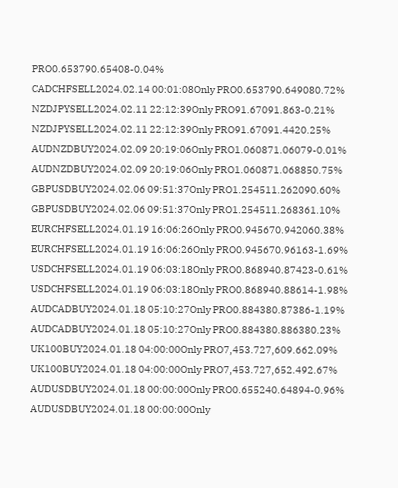PRO0.653790.65408-0.04%
CADCHFSELL2024.02.14 00:01:08Only PRO0.653790.649080.72%
NZDJPYSELL2024.02.11 22:12:39Only PRO91.67091.863-0.21%
NZDJPYSELL2024.02.11 22:12:39Only PRO91.67091.4420.25%
AUDNZDBUY2024.02.09 20:19:06Only PRO1.060871.06079-0.01%
AUDNZDBUY2024.02.09 20:19:06Only PRO1.060871.068850.75%
GBPUSDBUY2024.02.06 09:51:37Only PRO1.254511.262090.60%
GBPUSDBUY2024.02.06 09:51:37Only PRO1.254511.268361.10%
EURCHFSELL2024.01.19 16:06:26Only PRO0.945670.942060.38%
EURCHFSELL2024.01.19 16:06:26Only PRO0.945670.96163-1.69%
USDCHFSELL2024.01.19 06:03:18Only PRO0.868940.87423-0.61%
USDCHFSELL2024.01.19 06:03:18Only PRO0.868940.88614-1.98%
AUDCADBUY2024.01.18 05:10:27Only PRO0.884380.87386-1.19%
AUDCADBUY2024.01.18 05:10:27Only PRO0.884380.886380.23%
UK100BUY2024.01.18 04:00:00Only PRO7,453.727,609.662.09%
UK100BUY2024.01.18 04:00:00Only PRO7,453.727,652.492.67%
AUDUSDBUY2024.01.18 00:00:00Only PRO0.655240.64894-0.96%
AUDUSDBUY2024.01.18 00:00:00Only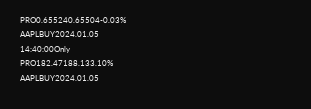PRO0.655240.65504-0.03%
AAPLBUY2024.01.05 14:40:00Only PRO182.47188.133.10%
AAPLBUY2024.01.05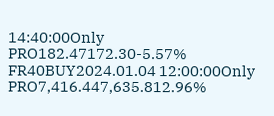14:40:00Only PRO182.47172.30-5.57%
FR40BUY2024.01.04 12:00:00Only PRO7,416.447,635.812.96%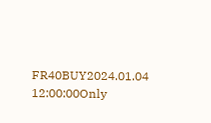FR40BUY2024.01.04 12:00:00Only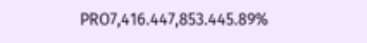PRO7,416.447,853.445.89%